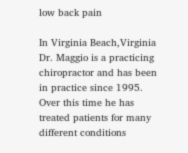low back pain

In Virginia Beach,Virginia Dr. Maggio is a practicing chiropractor and has been in practice since 1995. Over this time he has treated patients for many different conditions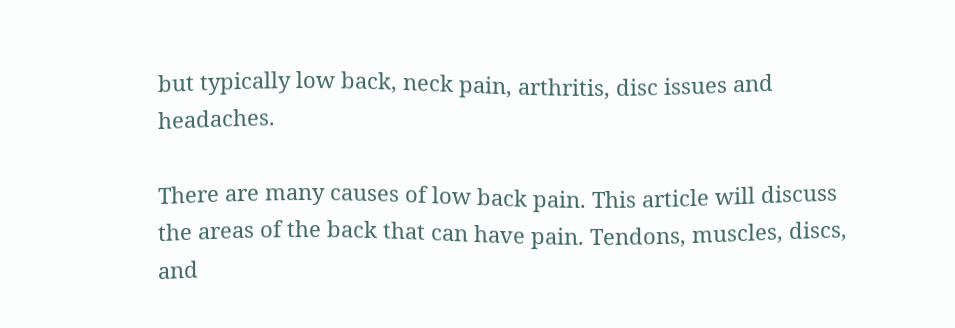but typically low back, neck pain, arthritis, disc issues and headaches.

There are many causes of low back pain. This article will discuss the areas of the back that can have pain. Tendons, muscles, discs, and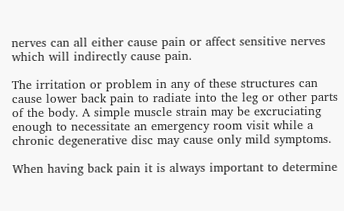nerves can all either cause pain or affect sensitive nerves which will indirectly cause pain.

The irritation or problem in any of these structures can cause lower back pain to radiate into the leg or other parts of the body. A simple muscle strain may be excruciating enough to necessitate an emergency room visit while a chronic degenerative disc may cause only mild symptoms.

When having back pain it is always important to determine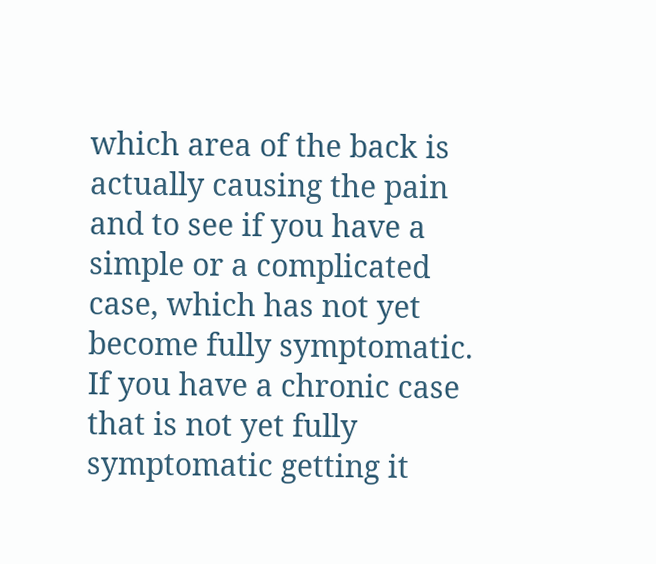which area of the back is actually causing the pain and to see if you have a simple or a complicated case, which has not yet become fully symptomatic. If you have a chronic case that is not yet fully symptomatic getting it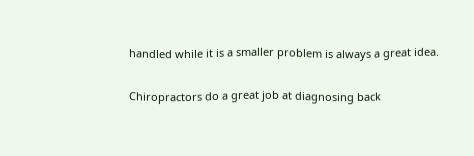handled while it is a smaller problem is always a great idea.

Chiropractors do a great job at diagnosing back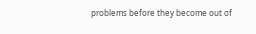problems before they become out of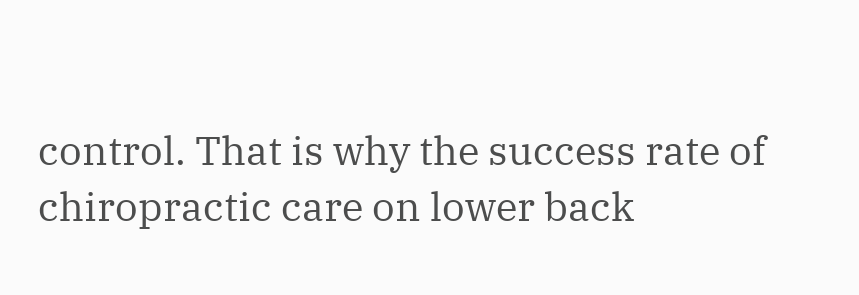control. That is why the success rate of chiropractic care on lower back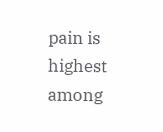pain is highest among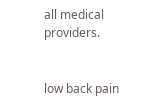all medical providers.


low back pain